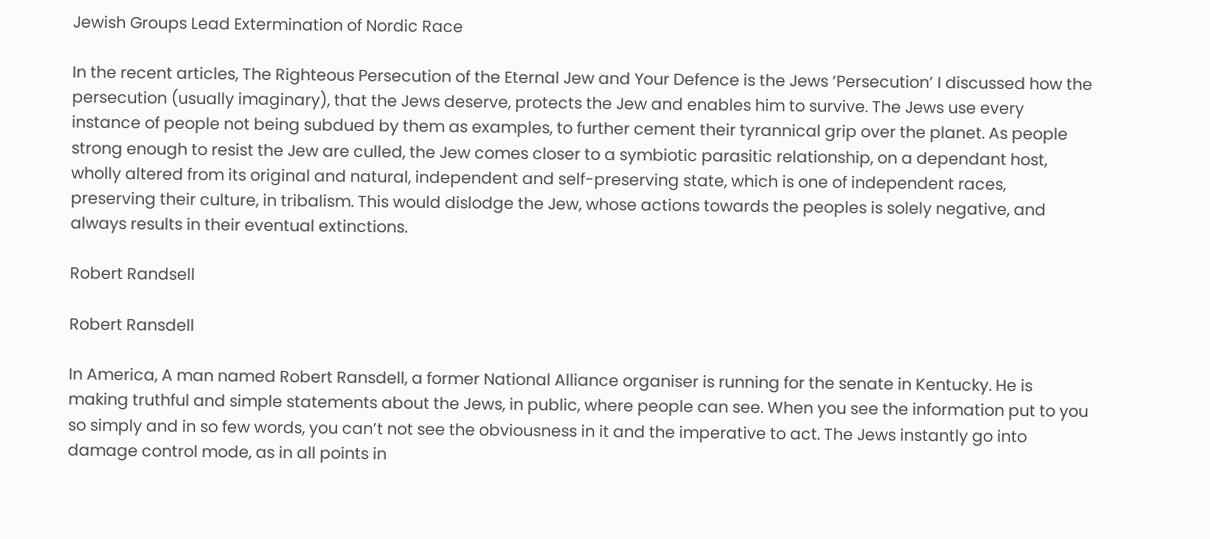Jewish Groups Lead Extermination of Nordic Race

In the recent articles, The Righteous Persecution of the Eternal Jew and Your Defence is the Jews ‘Persecution’ I discussed how the persecution (usually imaginary), that the Jews deserve, protects the Jew and enables him to survive. The Jews use every instance of people not being subdued by them as examples, to further cement their tyrannical grip over the planet. As people strong enough to resist the Jew are culled, the Jew comes closer to a symbiotic parasitic relationship, on a dependant host, wholly altered from its original and natural, independent and self-preserving state, which is one of independent races, preserving their culture, in tribalism. This would dislodge the Jew, whose actions towards the peoples is solely negative, and always results in their eventual extinctions.

Robert Randsell

Robert Ransdell

In America, A man named Robert Ransdell, a former National Alliance organiser is running for the senate in Kentucky. He is making truthful and simple statements about the Jews, in public, where people can see. When you see the information put to you so simply and in so few words, you can’t not see the obviousness in it and the imperative to act. The Jews instantly go into damage control mode, as in all points in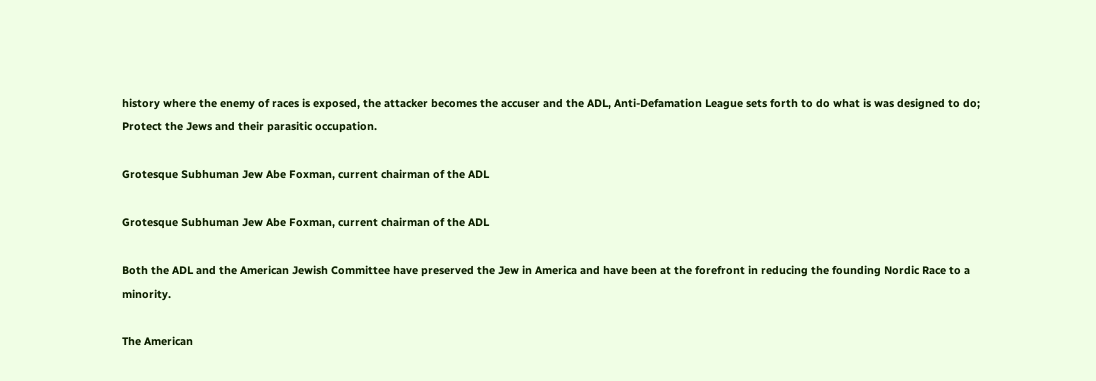history where the enemy of races is exposed, the attacker becomes the accuser and the ADL, Anti-Defamation League sets forth to do what is was designed to do; Protect the Jews and their parasitic occupation.

Grotesque Subhuman Jew Abe Foxman, current chairman of the ADL

Grotesque Subhuman Jew Abe Foxman, current chairman of the ADL

Both the ADL and the American Jewish Committee have preserved the Jew in America and have been at the forefront in reducing the founding Nordic Race to a minority.

The American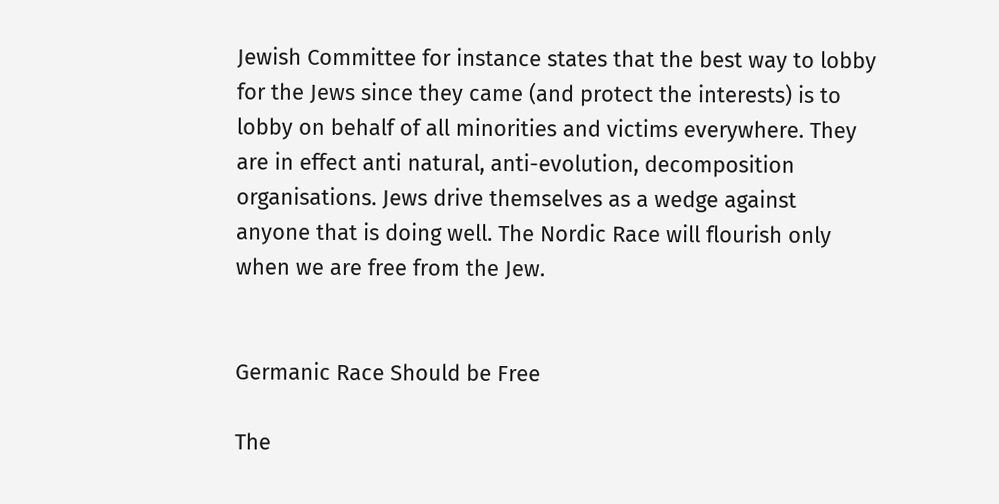Jewish Committee for instance states that the best way to lobby for the Jews since they came (and protect the interests) is to lobby on behalf of all minorities and victims everywhere. They are in effect anti natural, anti-evolution, decomposition organisations. Jews drive themselves as a wedge against anyone that is doing well. The Nordic Race will flourish only when we are free from the Jew.


Germanic Race Should be Free

The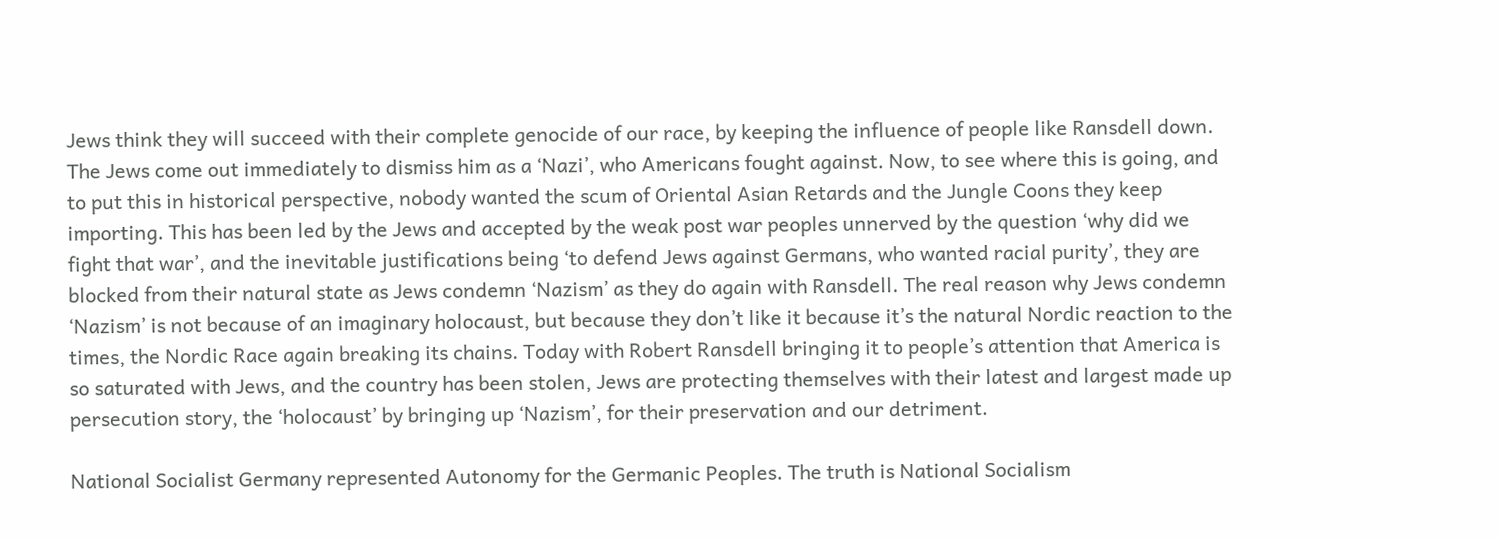Jews think they will succeed with their complete genocide of our race, by keeping the influence of people like Ransdell down. The Jews come out immediately to dismiss him as a ‘Nazi’, who Americans fought against. Now, to see where this is going, and to put this in historical perspective, nobody wanted the scum of Oriental Asian Retards and the Jungle Coons they keep importing. This has been led by the Jews and accepted by the weak post war peoples unnerved by the question ‘why did we fight that war’, and the inevitable justifications being ‘to defend Jews against Germans, who wanted racial purity’, they are blocked from their natural state as Jews condemn ‘Nazism’ as they do again with Ransdell. The real reason why Jews condemn ‘Nazism’ is not because of an imaginary holocaust, but because they don’t like it because it’s the natural Nordic reaction to the times, the Nordic Race again breaking its chains. Today with Robert Ransdell bringing it to people’s attention that America is so saturated with Jews, and the country has been stolen, Jews are protecting themselves with their latest and largest made up persecution story, the ‘holocaust’ by bringing up ‘Nazism’, for their preservation and our detriment.

National Socialist Germany represented Autonomy for the Germanic Peoples. The truth is National Socialism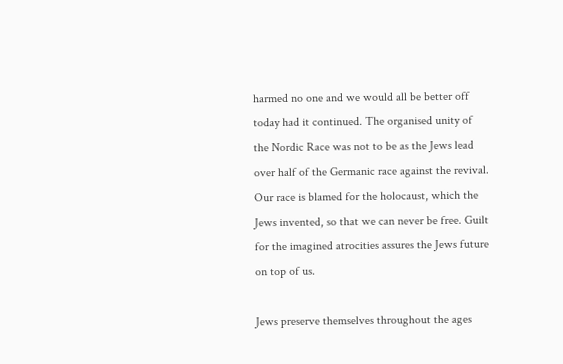harmed no one and we would all be better off today had it continued. The organised unity of the Nordic Race was not to be as the Jews lead over half of the Germanic race against the revival. Our race is blamed for the holocaust, which the Jews invented, so that we can never be free. Guilt for the imagined atrocities assures the Jews future on top of us.

Jews preserve themselves throughout the ages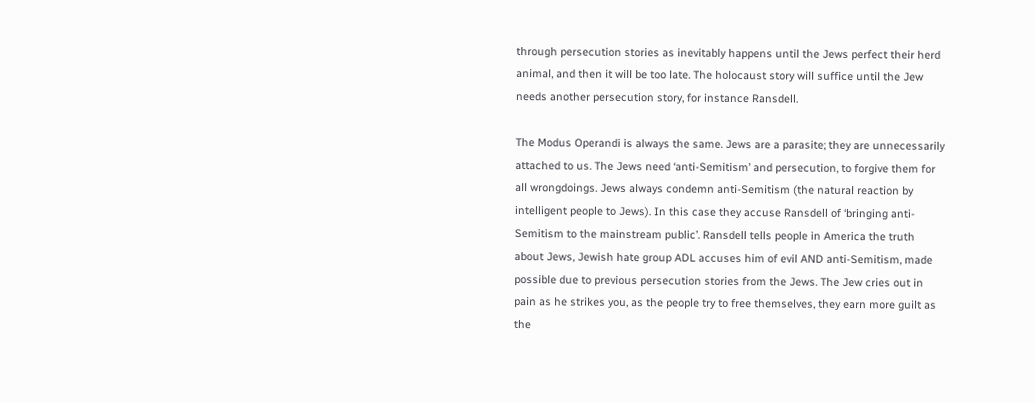through persecution stories as inevitably happens until the Jews perfect their herd animal, and then it will be too late. The holocaust story will suffice until the Jew needs another persecution story, for instance Ransdell.

The Modus Operandi is always the same. Jews are a parasite; they are unnecessarily attached to us. The Jews need ‘anti-Semitism’ and persecution, to forgive them for all wrongdoings. Jews always condemn anti-Semitism (the natural reaction by intelligent people to Jews). In this case they accuse Ransdell of ‘bringing anti-Semitism to the mainstream public’. Ransdell tells people in America the truth about Jews, Jewish hate group ADL accuses him of evil AND anti-Semitism, made possible due to previous persecution stories from the Jews. The Jew cries out in pain as he strikes you, as the people try to free themselves, they earn more guilt as the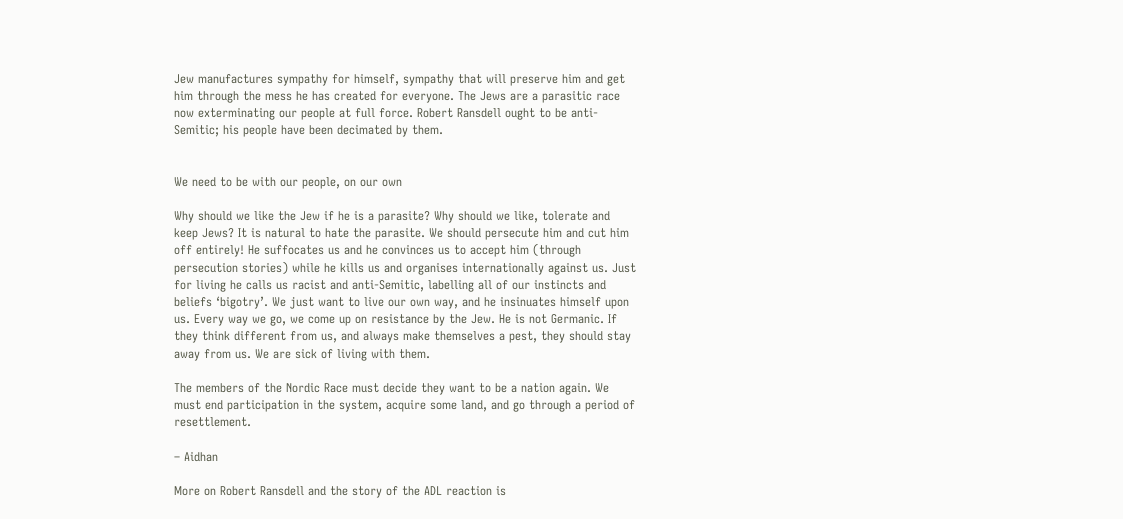Jew manufactures sympathy for himself, sympathy that will preserve him and get him through the mess he has created for everyone. The Jews are a parasitic race now exterminating our people at full force. Robert Ransdell ought to be anti-Semitic; his people have been decimated by them.


We need to be with our people, on our own

Why should we like the Jew if he is a parasite? Why should we like, tolerate and keep Jews? It is natural to hate the parasite. We should persecute him and cut him off entirely! He suffocates us and he convinces us to accept him (through persecution stories) while he kills us and organises internationally against us. Just for living he calls us racist and anti-Semitic, labelling all of our instincts and beliefs ‘bigotry’. We just want to live our own way, and he insinuates himself upon us. Every way we go, we come up on resistance by the Jew. He is not Germanic. If they think different from us, and always make themselves a pest, they should stay away from us. We are sick of living with them.

The members of the Nordic Race must decide they want to be a nation again. We must end participation in the system, acquire some land, and go through a period of resettlement.

– Aidhan

More on Robert Ransdell and the story of the ADL reaction is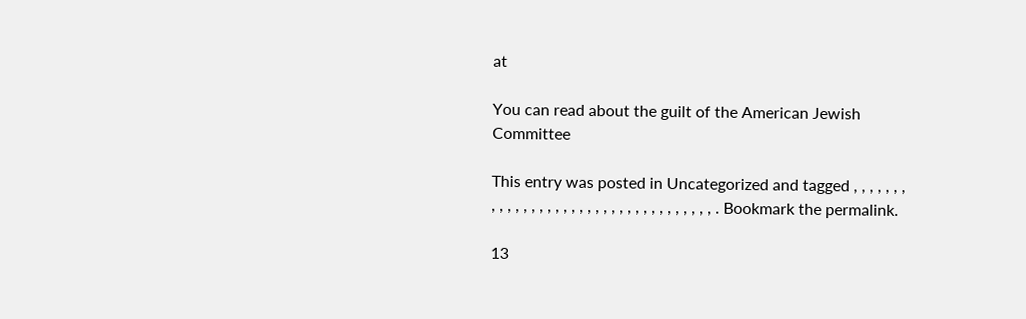at

You can read about the guilt of the American Jewish Committee

This entry was posted in Uncategorized and tagged , , , , , , , , , , , , , , , , , , , , , , , , , , , , , , , , , , , . Bookmark the permalink.

13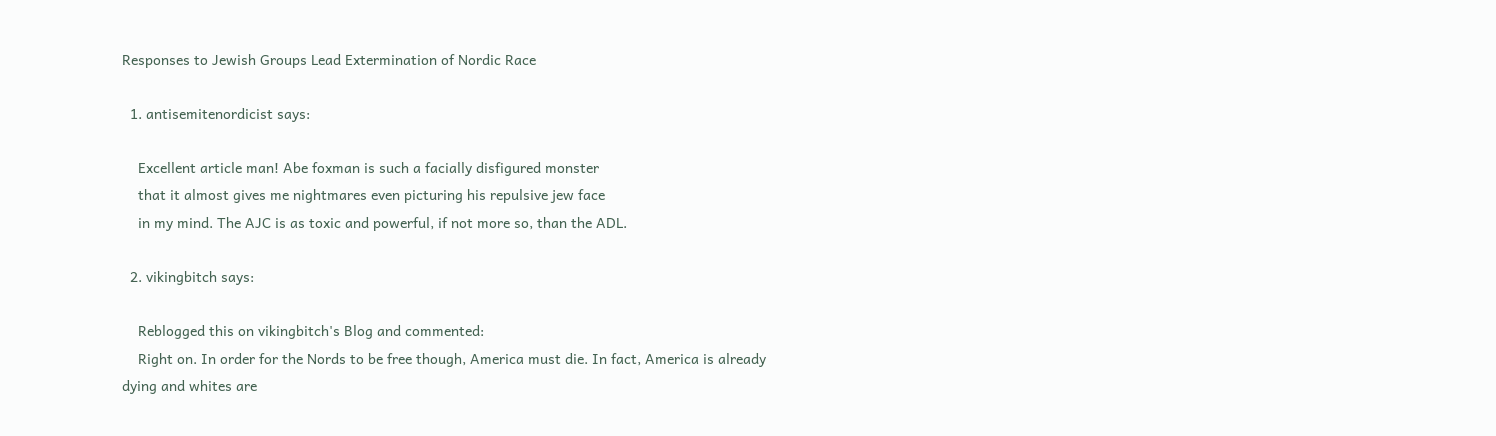Responses to Jewish Groups Lead Extermination of Nordic Race

  1. antisemitenordicist says:

    Excellent article man! Abe foxman is such a facially disfigured monster
    that it almost gives me nightmares even picturing his repulsive jew face
    in my mind. The AJC is as toxic and powerful, if not more so, than the ADL.

  2. vikingbitch says:

    Reblogged this on vikingbitch's Blog and commented:
    Right on. In order for the Nords to be free though, America must die. In fact, America is already dying and whites are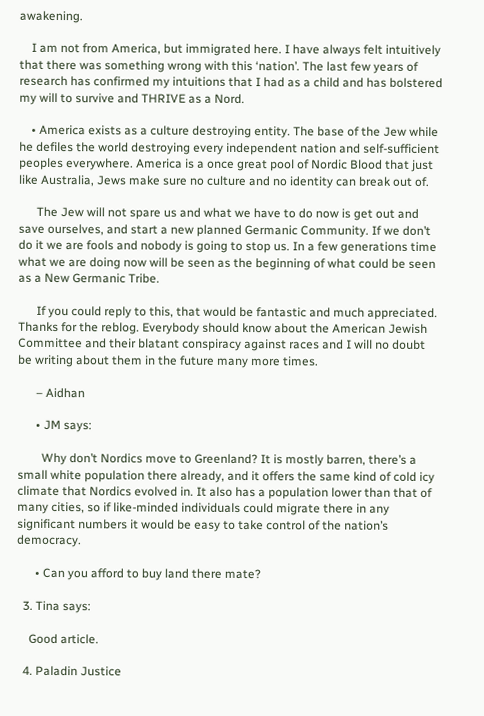awakening.

    I am not from America, but immigrated here. I have always felt intuitively that there was something wrong with this ‘nation’. The last few years of research has confirmed my intuitions that I had as a child and has bolstered my will to survive and THRIVE as a Nord.

    • America exists as a culture destroying entity. The base of the Jew while he defiles the world destroying every independent nation and self-sufficient peoples everywhere. America is a once great pool of Nordic Blood that just like Australia, Jews make sure no culture and no identity can break out of.

      The Jew will not spare us and what we have to do now is get out and save ourselves, and start a new planned Germanic Community. If we don’t do it we are fools and nobody is going to stop us. In a few generations time what we are doing now will be seen as the beginning of what could be seen as a New Germanic Tribe.

      If you could reply to this, that would be fantastic and much appreciated. Thanks for the reblog. Everybody should know about the American Jewish Committee and their blatant conspiracy against races and I will no doubt be writing about them in the future many more times.

      – Aidhan

      • JM says:

        Why don’t Nordics move to Greenland? It is mostly barren, there’s a small white population there already, and it offers the same kind of cold icy climate that Nordics evolved in. It also has a population lower than that of many cities, so if like-minded individuals could migrate there in any significant numbers it would be easy to take control of the nation’s democracy.

      • Can you afford to buy land there mate?

  3. Tina says:

    Good article.

  4. Paladin Justice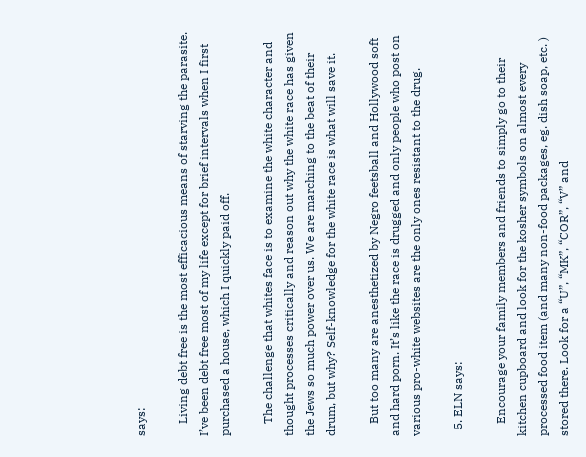says:

    Living debt free is the most efficacious means of starving the parasite. I’ve been debt free most of my life except for brief intervals when I first purchased a house, which I quickly paid off.

    The challenge that whites face is to examine the white character and thought processes critically and reason out why the white race has given the Jews so much power over us. We are marching to the beat of their drum, but why? Self-knowledge for the white race is what will save it.

    But too many are anesthetized by Negro feetsball and Hollywood soft and hard porn. It’s like the race is drugged and only people who post on various pro-white websites are the only ones resistant to the drug.

  5. ELN says:

    Encourage your family members and friends to simply go to their kitchen cupboard and look for the kosher symbols on almost every processed food item (and many non-food packages, eg. dish soap, etc. ) stored there. Look for a “U”, “MK”, “COR”, “V” and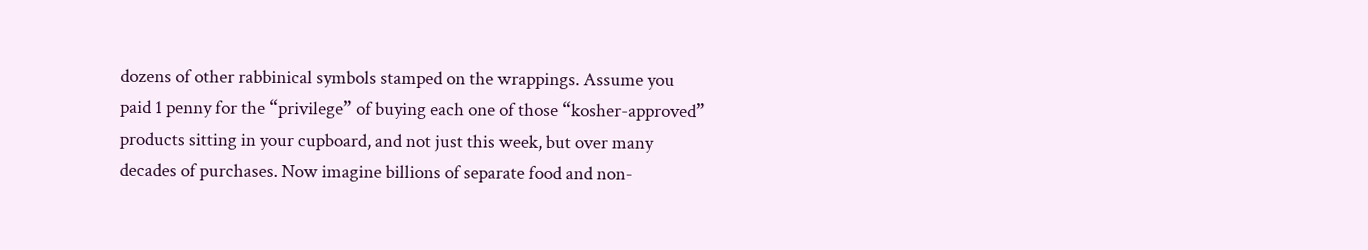dozens of other rabbinical symbols stamped on the wrappings. Assume you paid 1 penny for the “privilege” of buying each one of those “kosher-approved” products sitting in your cupboard, and not just this week, but over many decades of purchases. Now imagine billions of separate food and non-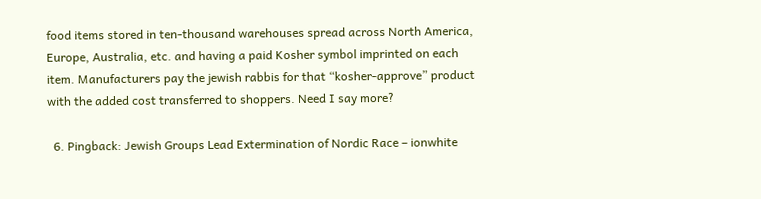food items stored in ten-thousand warehouses spread across North America, Europe, Australia, etc. and having a paid Kosher symbol imprinted on each item. Manufacturers pay the jewish rabbis for that “kosher-approve” product with the added cost transferred to shoppers. Need I say more?

  6. Pingback: Jewish Groups Lead Extermination of Nordic Race – ionwhite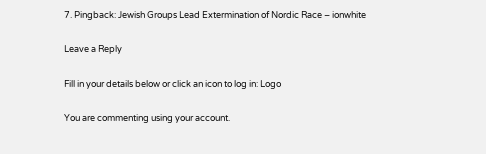7. Pingback: Jewish Groups Lead Extermination of Nordic Race – ionwhite

Leave a Reply

Fill in your details below or click an icon to log in: Logo

You are commenting using your account.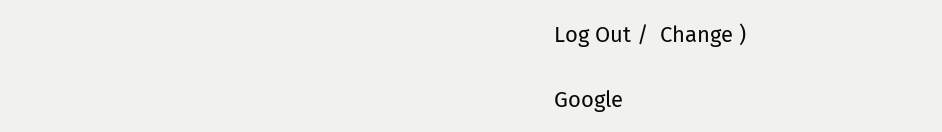Log Out /  Change )

Google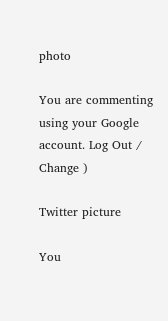photo

You are commenting using your Google account. Log Out /  Change )

Twitter picture

You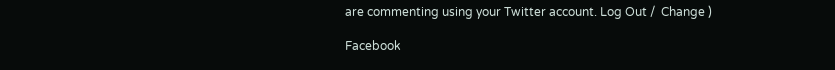are commenting using your Twitter account. Log Out /  Change )

Facebook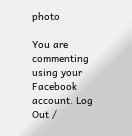photo

You are commenting using your Facebook account. Log Out /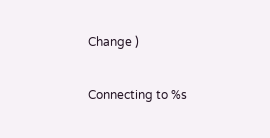Change )

Connecting to %s